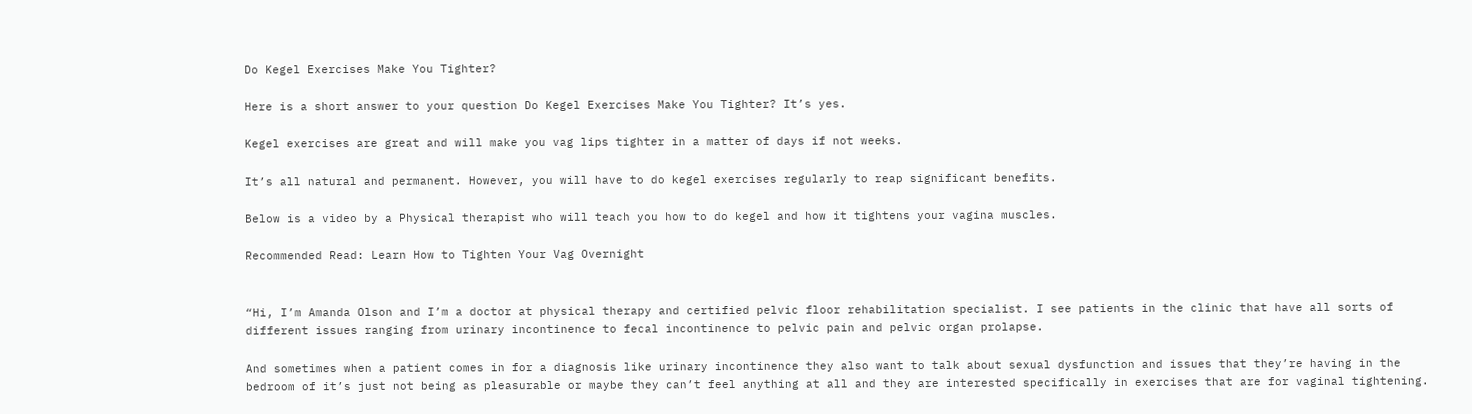Do Kegel Exercises Make You Tighter?

Here is a short answer to your question Do Kegel Exercises Make You Tighter? It’s yes.

Kegel exercises are great and will make you vag lips tighter in a matter of days if not weeks.

It’s all natural and permanent. However, you will have to do kegel exercises regularly to reap significant benefits.

Below is a video by a Physical therapist who will teach you how to do kegel and how it tightens your vagina muscles.

Recommended Read: Learn How to Tighten Your Vag Overnight


“Hi, I’m Amanda Olson and I’m a doctor at physical therapy and certified pelvic floor rehabilitation specialist. I see patients in the clinic that have all sorts of different issues ranging from urinary incontinence to fecal incontinence to pelvic pain and pelvic organ prolapse.

And sometimes when a patient comes in for a diagnosis like urinary incontinence they also want to talk about sexual dysfunction and issues that they’re having in the bedroom of it’s just not being as pleasurable or maybe they can’t feel anything at all and they are interested specifically in exercises that are for vaginal tightening.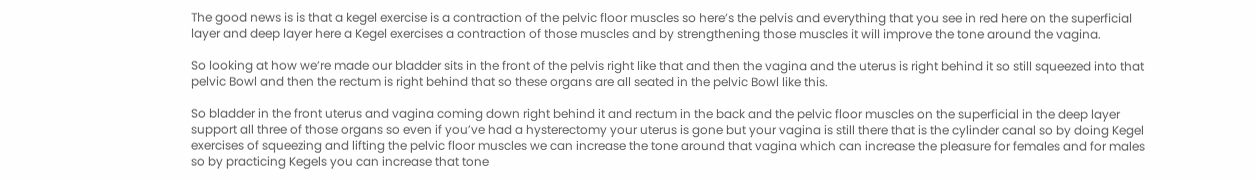The good news is is that a kegel exercise is a contraction of the pelvic floor muscles so here’s the pelvis and everything that you see in red here on the superficial layer and deep layer here a Kegel exercises a contraction of those muscles and by strengthening those muscles it will improve the tone around the vagina.

So looking at how we’re made our bladder sits in the front of the pelvis right like that and then the vagina and the uterus is right behind it so still squeezed into that pelvic Bowl and then the rectum is right behind that so these organs are all seated in the pelvic Bowl like this.

So bladder in the front uterus and vagina coming down right behind it and rectum in the back and the pelvic floor muscles on the superficial in the deep layer support all three of those organs so even if you’ve had a hysterectomy your uterus is gone but your vagina is still there that is the cylinder canal so by doing Kegel exercises of squeezing and lifting the pelvic floor muscles we can increase the tone around that vagina which can increase the pleasure for females and for males so by practicing Kegels you can increase that tone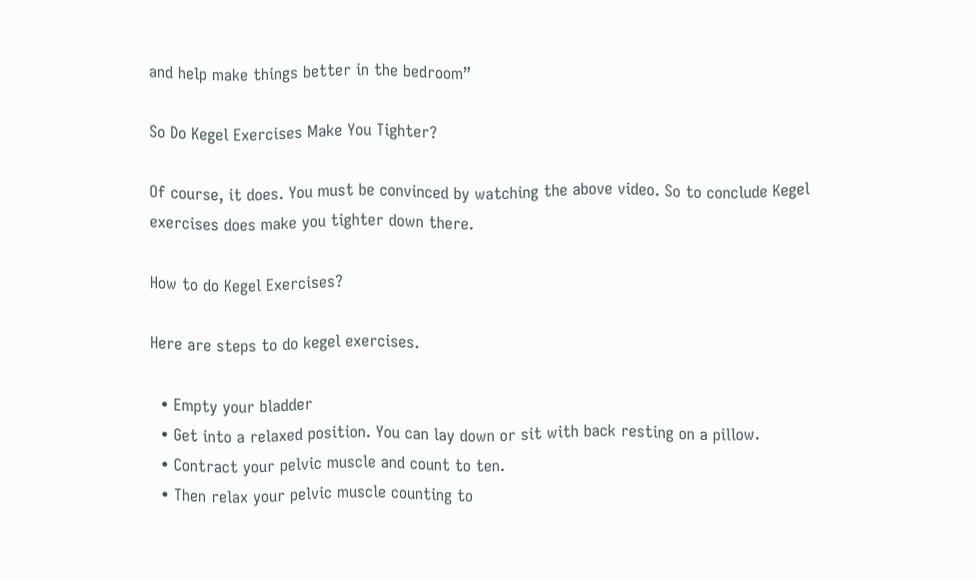and help make things better in the bedroom”

So Do Kegel Exercises Make You Tighter?

Of course, it does. You must be convinced by watching the above video. So to conclude Kegel exercises does make you tighter down there.

How to do Kegel Exercises?

Here are steps to do kegel exercises.

  • Empty your bladder
  • Get into a relaxed position. You can lay down or sit with back resting on a pillow.
  • Contract your pelvic muscle and count to ten.
  • Then relax your pelvic muscle counting to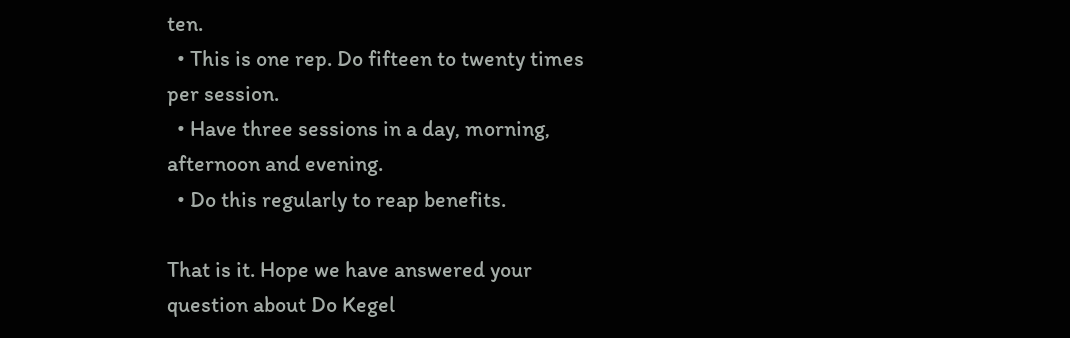ten.
  • This is one rep. Do fifteen to twenty times per session.
  • Have three sessions in a day, morning, afternoon and evening.
  • Do this regularly to reap benefits.

That is it. Hope we have answered your question about Do Kegel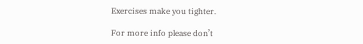Exercises make you tighter.

For more info please don’t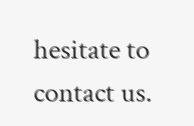hesitate to contact us.